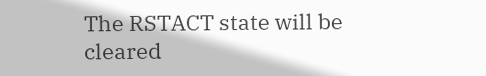The RSTACT state will be cleared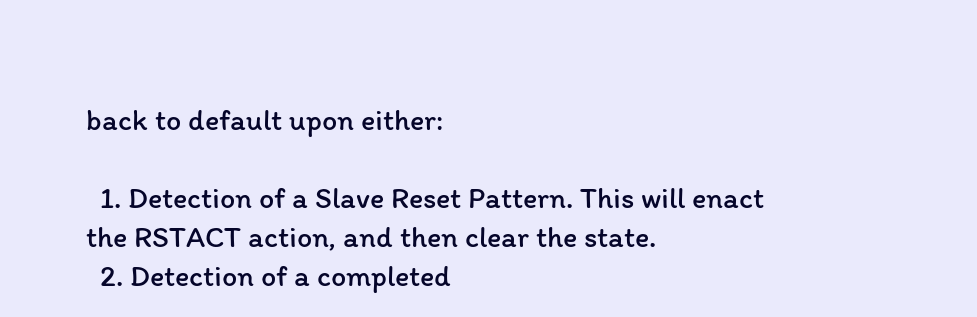back to default upon either:

  1. Detection of a Slave Reset Pattern. This will enact the RSTACT action, and then clear the state.
  2. Detection of a completed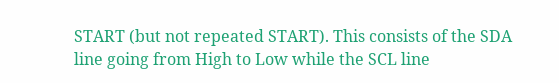START (but not repeated START). This consists of the SDA line going from High to Low while the SCL line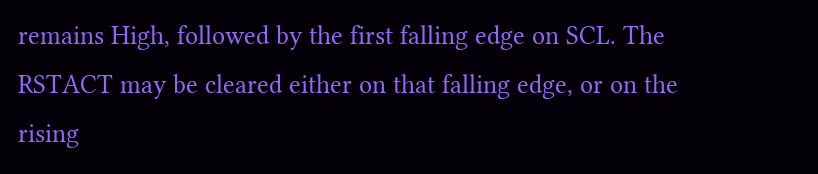remains High, followed by the first falling edge on SCL. The RSTACT may be cleared either on that falling edge, or on the rising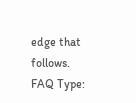edge that follows.
FAQ Type: